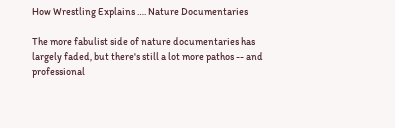How Wrestling Explains …. Nature Documentaries

The more fabulist side of nature documentaries has largely faded, but there's still a lot more pathos -- and professional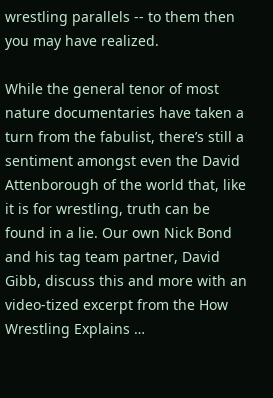wrestling parallels -- to them then you may have realized.

While the general tenor of most nature documentaries have taken a turn from the fabulist, there’s still a sentiment amongst even the David Attenborough of the world that, like it is for wrestling, truth can be found in a lie. Our own Nick Bond and his tag team partner, David Gibb, discuss this and more with an video-tized excerpt from the How Wrestling Explains …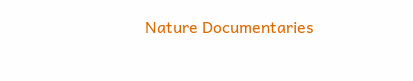Nature Documentaries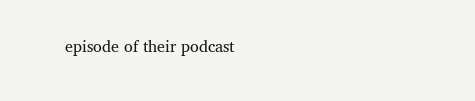episode of their podcast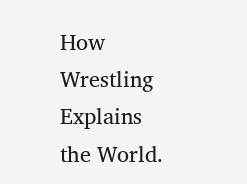How Wrestling Explains the World.